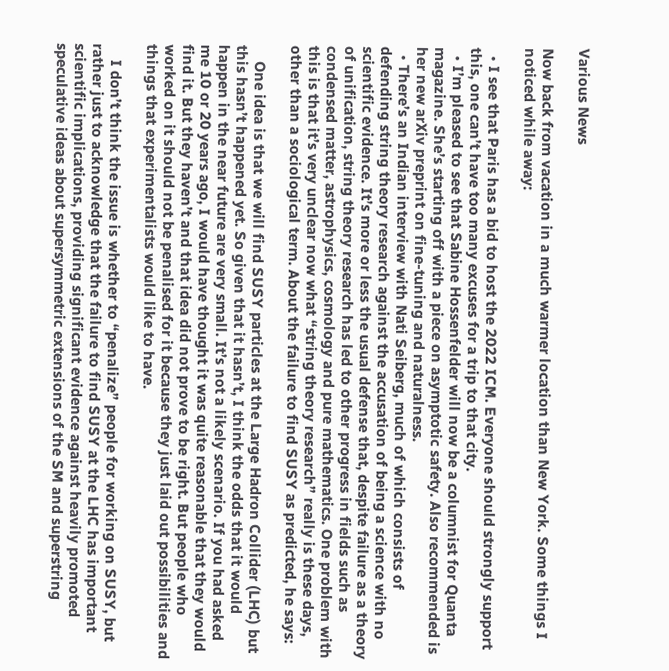Various News

Now back from vacation in a much warmer location than New York. Some things I noticed while away:

  • I see that Paris has a bid to host the 2022 ICM. Everyone should strongly support this, one can’t have too many excuses for a trip to that city.
  • I’m pleased to see that Sabine Hossenfelder will now be a columnist for Quanta magazine. She’s starting off with a piece on asymptotic safety. Also recommended is her new arXiv preprint on fine-tuning and naturalness.
  • There’s an Indian interview with Nati Seiberg, much of which consists of defending string theory research against the accusation of being a science with no scientific evidence. It’s more or less the usual defense that, despite failure as a theory of unification, string theory research has led to other progress in fields such as condensed matter, astrophysics, cosmology and pure mathematics. One problem with this is that it’s very unclear now what “string theory research” really is these days, other than a sociological term. About the failure to find SUSY as predicted, he says:

    One idea is that we will find SUSY particles at the Large Hadron Collider (LHC) but this hasn’t happened yet. So given that it hasn’t, I think the odds that it would happen in the near future are very small. It’s not a likely scenario. If you had asked me 10 or 20 years ago, I would have thought it was quite reasonable that they would find it. But they haven’t and that idea did not prove to be right. But people who worked on it should not be penalised for it because they just laid out possibilities and things that experimentalists would like to have.

    I don’t think the issue is whether to “penalize” people for working on SUSY, but rather just to acknowledge that the failure to find SUSY at the LHC has important scientific implications, providing significant evidence against heavily promoted speculative ideas about supersymmetric extensions of the SM and superstring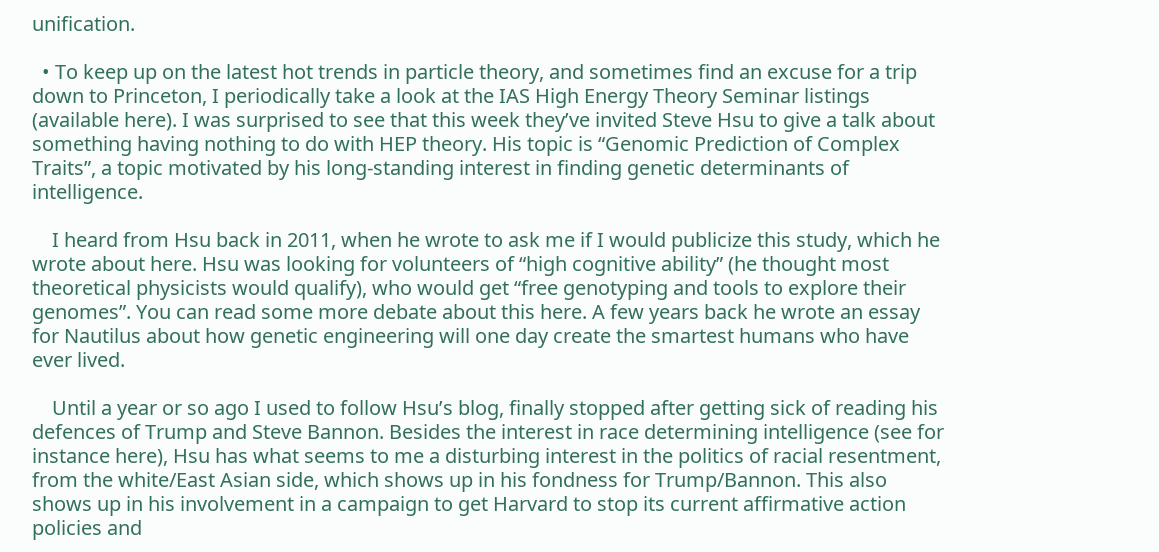unification.

  • To keep up on the latest hot trends in particle theory, and sometimes find an excuse for a trip down to Princeton, I periodically take a look at the IAS High Energy Theory Seminar listings (available here). I was surprised to see that this week they’ve invited Steve Hsu to give a talk about something having nothing to do with HEP theory. His topic is “Genomic Prediction of Complex Traits”, a topic motivated by his long-standing interest in finding genetic determinants of intelligence.

    I heard from Hsu back in 2011, when he wrote to ask me if I would publicize this study, which he wrote about here. Hsu was looking for volunteers of “high cognitive ability” (he thought most theoretical physicists would qualify), who would get “free genotyping and tools to explore their genomes”. You can read some more debate about this here. A few years back he wrote an essay for Nautilus about how genetic engineering will one day create the smartest humans who have ever lived.

    Until a year or so ago I used to follow Hsu’s blog, finally stopped after getting sick of reading his defences of Trump and Steve Bannon. Besides the interest in race determining intelligence (see for instance here), Hsu has what seems to me a disturbing interest in the politics of racial resentment, from the white/East Asian side, which shows up in his fondness for Trump/Bannon. This also shows up in his involvement in a campaign to get Harvard to stop its current affirmative action policies and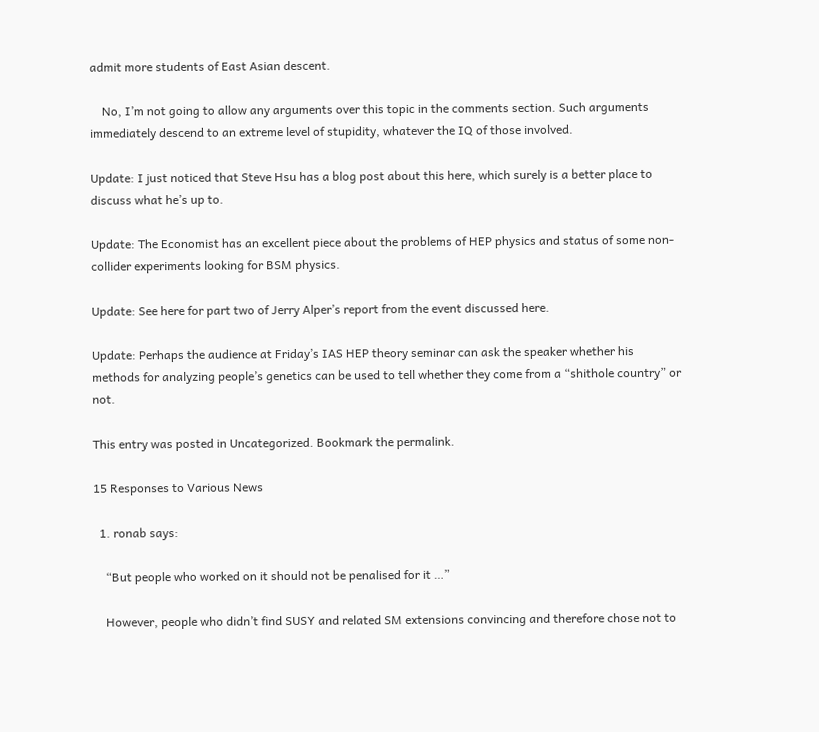admit more students of East Asian descent.

    No, I’m not going to allow any arguments over this topic in the comments section. Such arguments immediately descend to an extreme level of stupidity, whatever the IQ of those involved.

Update: I just noticed that Steve Hsu has a blog post about this here, which surely is a better place to discuss what he’s up to.

Update: The Economist has an excellent piece about the problems of HEP physics and status of some non-collider experiments looking for BSM physics.

Update: See here for part two of Jerry Alper’s report from the event discussed here.

Update: Perhaps the audience at Friday’s IAS HEP theory seminar can ask the speaker whether his methods for analyzing people’s genetics can be used to tell whether they come from a “shithole country” or not.

This entry was posted in Uncategorized. Bookmark the permalink.

15 Responses to Various News

  1. ronab says:

    “But people who worked on it should not be penalised for it …”

    However, people who didn’t find SUSY and related SM extensions convincing and therefore chose not to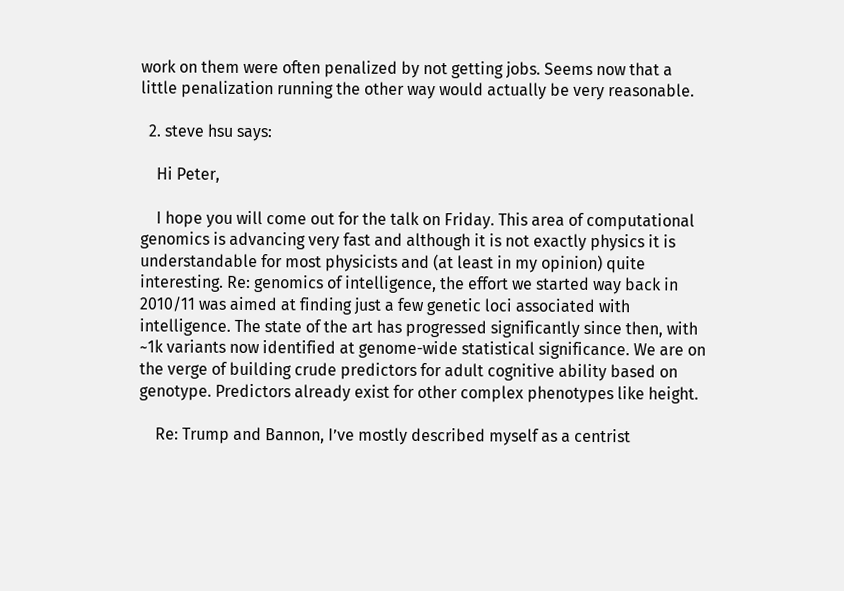work on them were often penalized by not getting jobs. Seems now that a little penalization running the other way would actually be very reasonable.

  2. steve hsu says:

    Hi Peter,

    I hope you will come out for the talk on Friday. This area of computational genomics is advancing very fast and although it is not exactly physics it is understandable for most physicists and (at least in my opinion) quite interesting. Re: genomics of intelligence, the effort we started way back in 2010/11 was aimed at finding just a few genetic loci associated with intelligence. The state of the art has progressed significantly since then, with ~1k variants now identified at genome-wide statistical significance. We are on the verge of building crude predictors for adult cognitive ability based on genotype. Predictors already exist for other complex phenotypes like height.

    Re: Trump and Bannon, I’ve mostly described myself as a centrist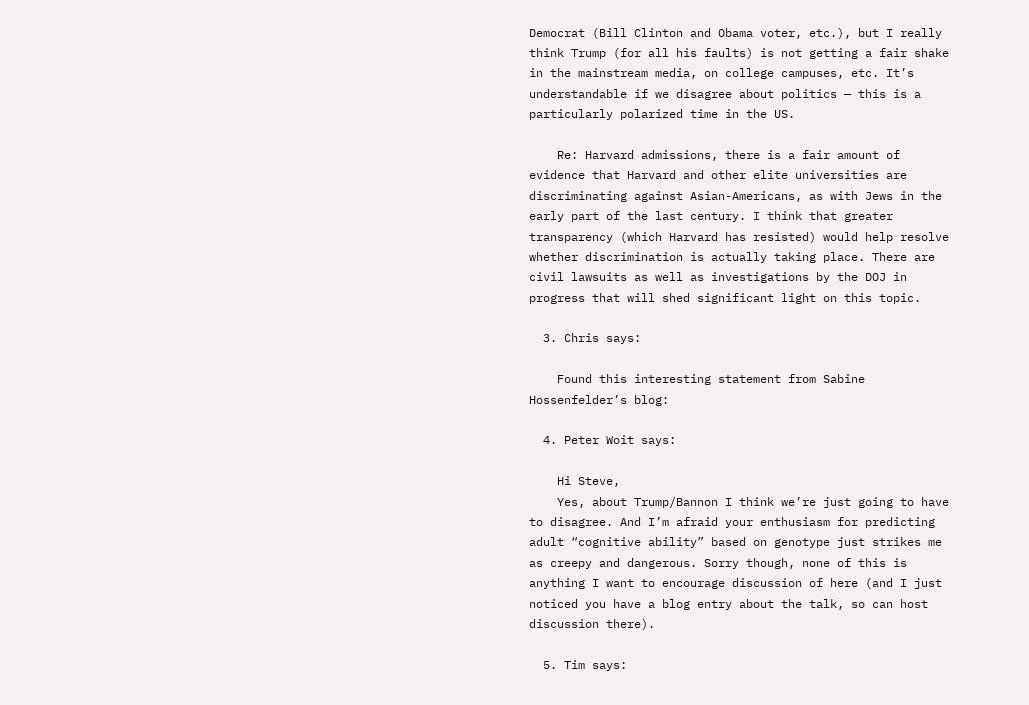Democrat (Bill Clinton and Obama voter, etc.), but I really think Trump (for all his faults) is not getting a fair shake in the mainstream media, on college campuses, etc. It’s understandable if we disagree about politics — this is a particularly polarized time in the US.

    Re: Harvard admissions, there is a fair amount of evidence that Harvard and other elite universities are discriminating against Asian-Americans, as with Jews in the early part of the last century. I think that greater transparency (which Harvard has resisted) would help resolve whether discrimination is actually taking place. There are civil lawsuits as well as investigations by the DOJ in progress that will shed significant light on this topic.

  3. Chris says:

    Found this interesting statement from Sabine Hossenfelder’s blog:

  4. Peter Woit says:

    Hi Steve,
    Yes, about Trump/Bannon I think we’re just going to have to disagree. And I’m afraid your enthusiasm for predicting adult “cognitive ability” based on genotype just strikes me as creepy and dangerous. Sorry though, none of this is anything I want to encourage discussion of here (and I just noticed you have a blog entry about the talk, so can host discussion there).

  5. Tim says: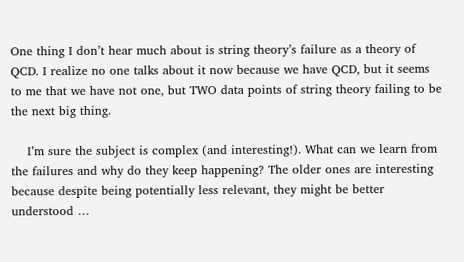One thing I don’t hear much about is string theory’s failure as a theory of QCD. I realize no one talks about it now because we have QCD, but it seems to me that we have not one, but TWO data points of string theory failing to be the next big thing.

    I’m sure the subject is complex (and interesting!). What can we learn from the failures and why do they keep happening? The older ones are interesting because despite being potentially less relevant, they might be better understood …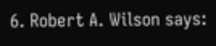6. Robert A. Wilson says: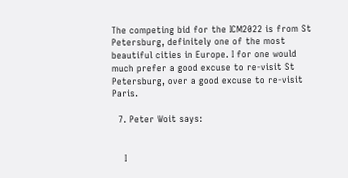The competing bid for the ICM2022 is from St Petersburg, definitely one of the most beautiful cities in Europe. I for one would much prefer a good excuse to re-visit St Petersburg, over a good excuse to re-visit Paris.

  7. Peter Woit says:


    I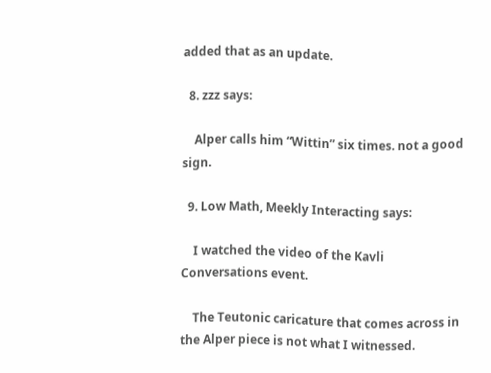added that as an update.

  8. zzz says:

    Alper calls him “Wittin” six times. not a good sign.

  9. Low Math, Meekly Interacting says:

    I watched the video of the Kavli Conversations event.

    The Teutonic caricature that comes across in the Alper piece is not what I witnessed.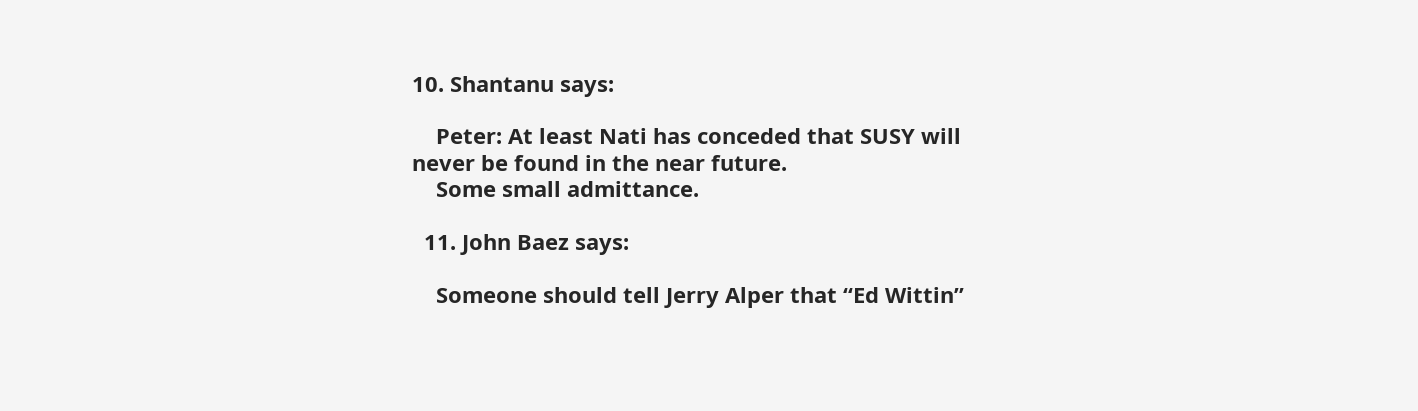10. Shantanu says:

    Peter: At least Nati has conceded that SUSY will never be found in the near future.
    Some small admittance.

  11. John Baez says:

    Someone should tell Jerry Alper that “Ed Wittin”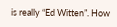is really “Ed Witten”. How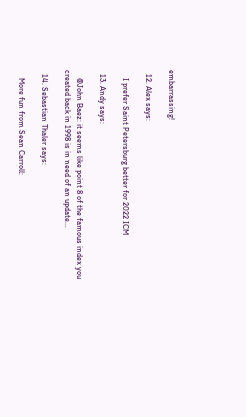embarrassing!

  12. Alex says:

    I prefer Saint Petersburg better for 2022 ICM

  13. Andy says:

    @John Baez: it seems like point 8 of the famous index you created back in 1998 is in need of an update…

  14. Sebastian Thaler says:

    More fun from Sean Carroll: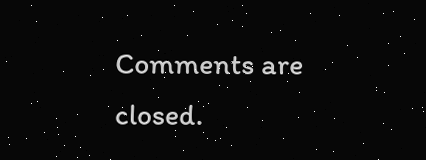Comments are closed.